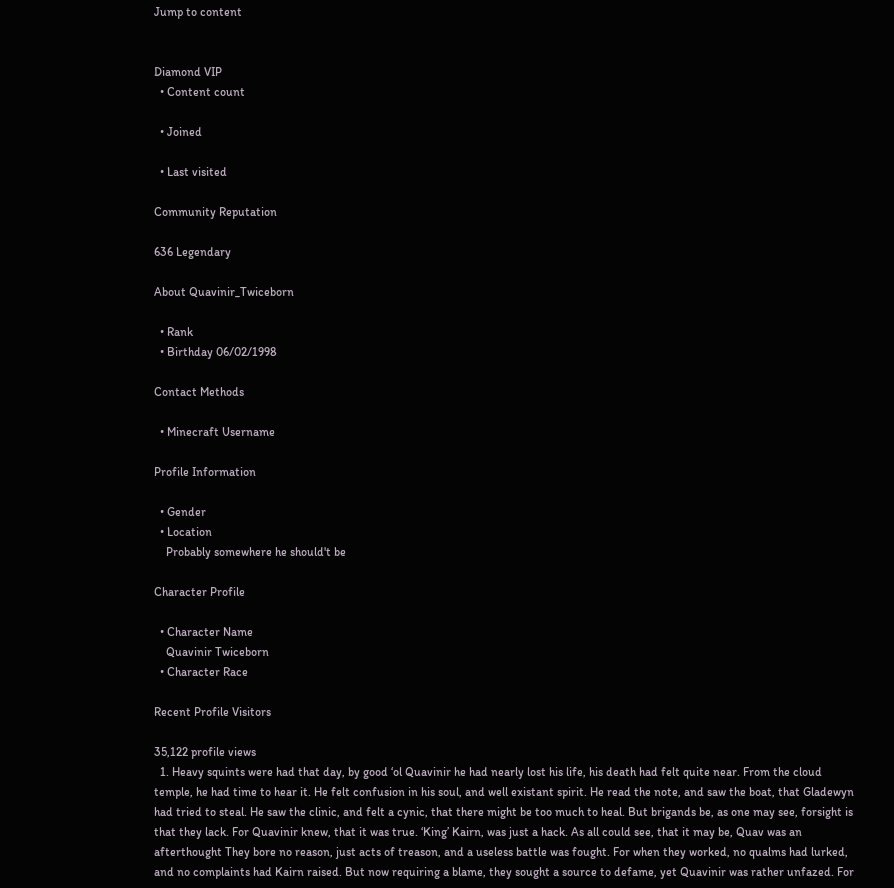Jump to content


Diamond VIP
  • Content count

  • Joined

  • Last visited

Community Reputation

636 Legendary

About Quavinir_Twiceborn

  • Rank
  • Birthday 06/02/1998

Contact Methods

  • Minecraft Username

Profile Information

  • Gender
  • Location
    Probably somewhere he should't be

Character Profile

  • Character Name
    Quavinir Twiceborn
  • Character Race

Recent Profile Visitors

35,122 profile views
  1. Heavy squints were had that day, by good ‘ol Quavinir he had nearly lost his life, his death had felt quite near. From the cloud temple, he had time to hear it. He felt confusion in his soul, and well existant spirit. He read the note, and saw the boat, that Gladewyn had tried to steal. He saw the clinic, and felt a cynic, that there might be too much to heal. But brigands be, as one may see, forsight is that they lack. For Quavinir knew, that it was true. ‘King’ Kairn, was just a hack. As all could see, that it may be, Quav was an afterthought They bore no reason, just acts of treason, and a useless battle was fought. For when they worked, no qualms had lurked, and no complaints had Kairn raised. But now requiring a blame, they sought a source to defame, yet Quavinir was rather unfazed. For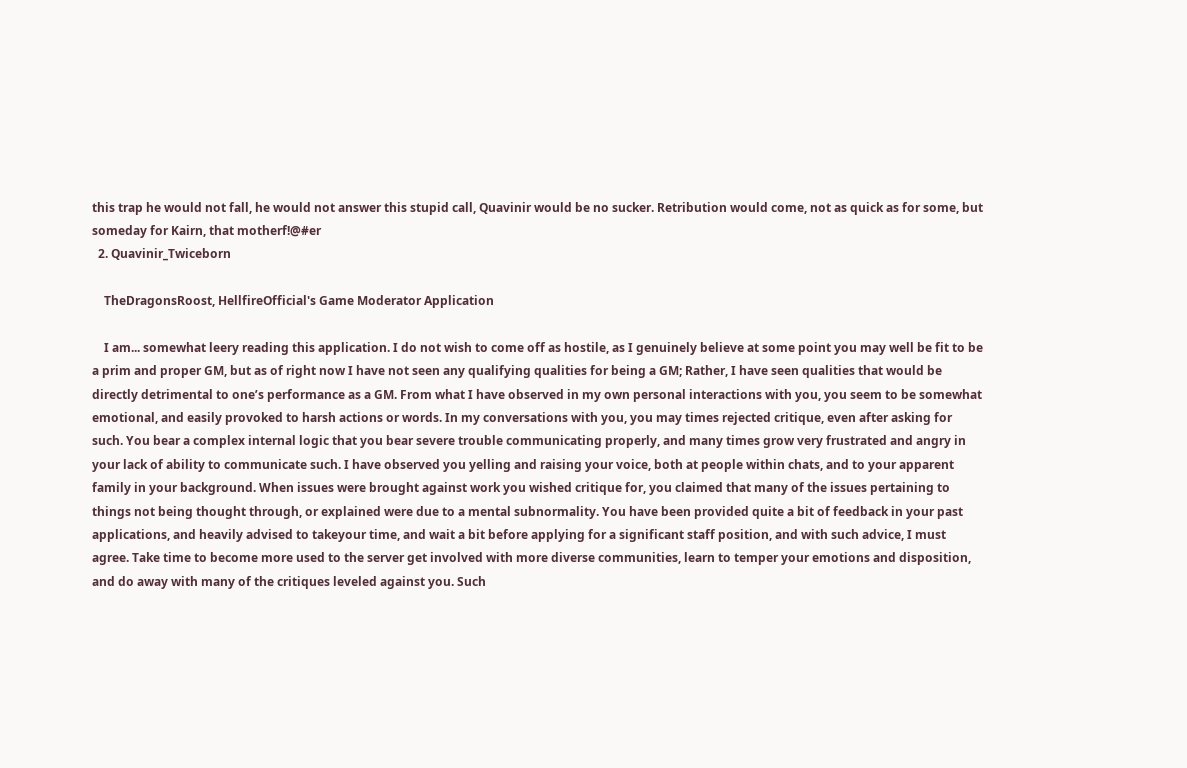this trap he would not fall, he would not answer this stupid call, Quavinir would be no sucker. Retribution would come, not as quick as for some, but someday for Kairn, that motherf!@#er
  2. Quavinir_Twiceborn

    TheDragonsRoost, HellfireOfficial's Game Moderator Application

    I am... somewhat leery reading this application. I do not wish to come off as hostile, as I genuinely believe at some point you may well be fit to be a prim and proper GM, but as of right now I have not seen any qualifying qualities for being a GM; Rather, I have seen qualities that would be directly detrimental to one’s performance as a GM. From what I have observed in my own personal interactions with you, you seem to be somewhat emotional, and easily provoked to harsh actions or words. In my conversations with you, you may times rejected critique, even after asking for such. You bear a complex internal logic that you bear severe trouble communicating properly, and many times grow very frustrated and angry in your lack of ability to communicate such. I have observed you yelling and raising your voice, both at people within chats, and to your apparent family in your background. When issues were brought against work you wished critique for, you claimed that many of the issues pertaining to things not being thought through, or explained were due to a mental subnormality. You have been provided quite a bit of feedback in your past applications, and heavily advised to takeyour time, and wait a bit before applying for a significant staff position, and with such advice, I must agree. Take time to become more used to the server get involved with more diverse communities, learn to temper your emotions and disposition, and do away with many of the critiques leveled against you. Such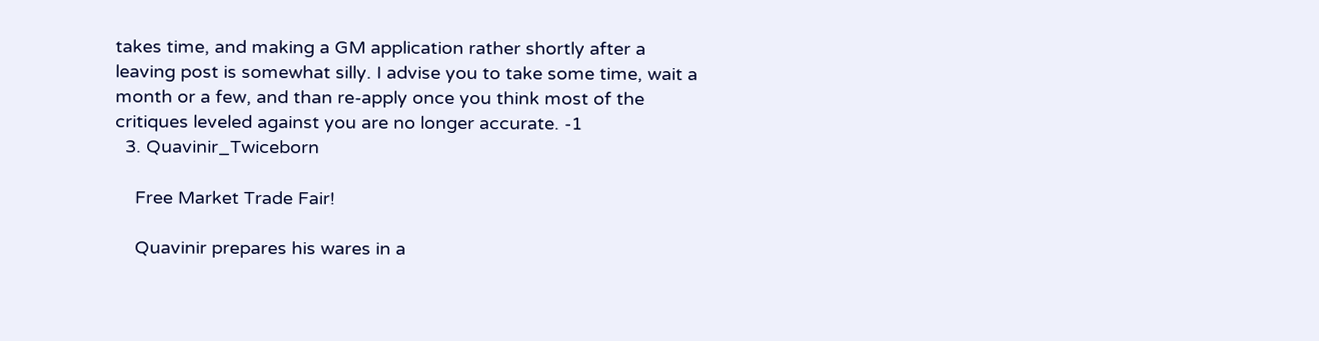takes time, and making a GM application rather shortly after a leaving post is somewhat silly. I advise you to take some time, wait a month or a few, and than re-apply once you think most of the critiques leveled against you are no longer accurate. -1
  3. Quavinir_Twiceborn

    Free Market Trade Fair!

    Quavinir prepares his wares in a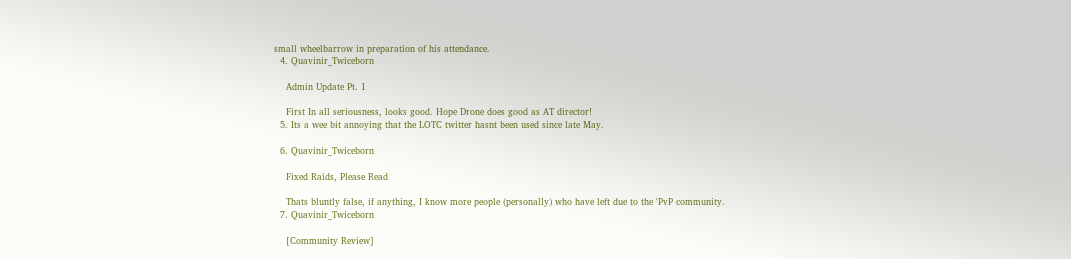small wheelbarrow in preparation of his attendance.
  4. Quavinir_Twiceborn

    Admin Update Pt. 1

    First In all seriousness, looks good. Hope Drone does good as AT director!
  5. Its a wee bit annoying that the LOTC twitter hasnt been used since late May.

  6. Quavinir_Twiceborn

    Fixed Raids, Please Read

    Thats bluntly false, if anything, I know more people (personally) who have left due to the 'PvP community.
  7. Quavinir_Twiceborn

    [Community Review]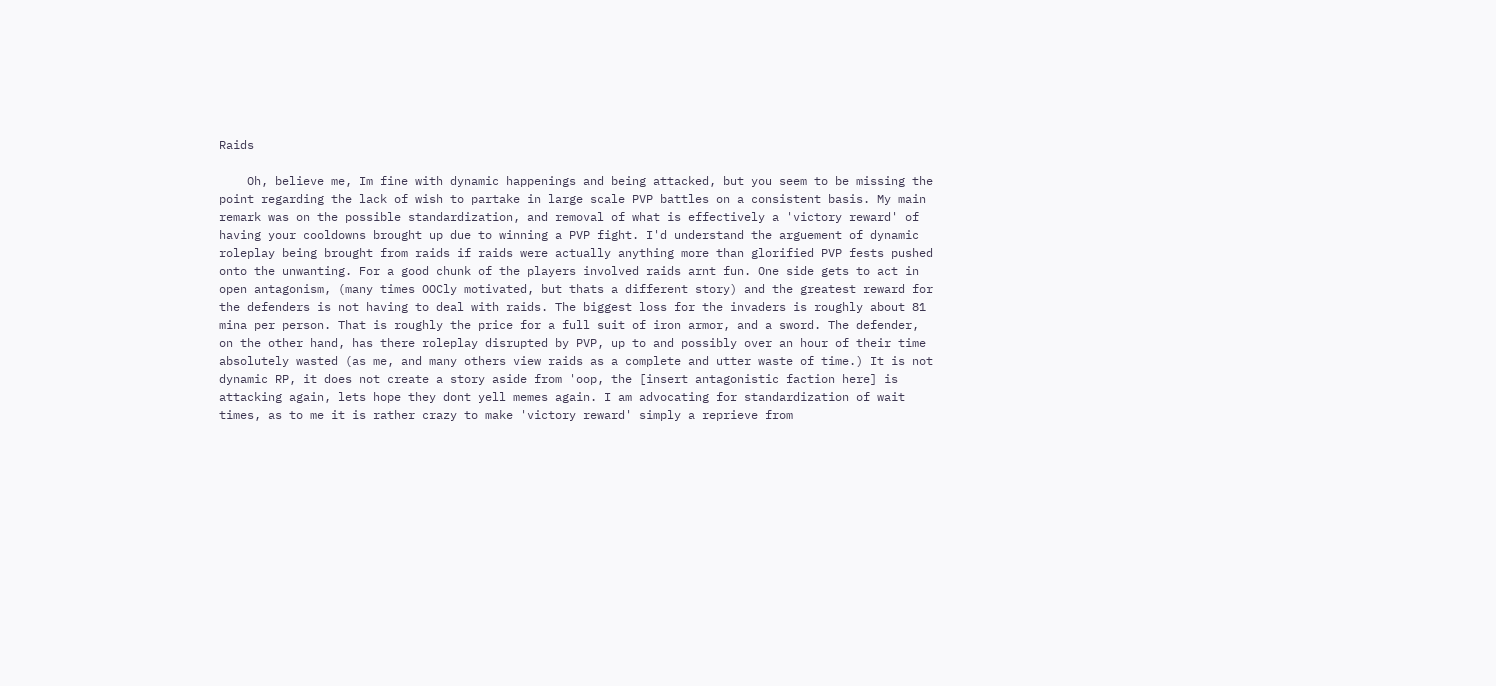Raids

    Oh, believe me, Im fine with dynamic happenings and being attacked, but you seem to be missing the point regarding the lack of wish to partake in large scale PVP battles on a consistent basis. My main remark was on the possible standardization, and removal of what is effectively a 'victory reward' of having your cooldowns brought up due to winning a PVP fight. I'd understand the arguement of dynamic roleplay being brought from raids if raids were actually anything more than glorified PVP fests pushed onto the unwanting. For a good chunk of the players involved raids arnt fun. One side gets to act in open antagonism, (many times OOCly motivated, but thats a different story) and the greatest reward for the defenders is not having to deal with raids. The biggest loss for the invaders is roughly about 81 mina per person. That is roughly the price for a full suit of iron armor, and a sword. The defender, on the other hand, has there roleplay disrupted by PVP, up to and possibly over an hour of their time absolutely wasted (as me, and many others view raids as a complete and utter waste of time.) It is not dynamic RP, it does not create a story aside from 'oop, the [insert antagonistic faction here] is attacking again, lets hope they dont yell memes again. I am advocating for standardization of wait times, as to me it is rather crazy to make 'victory reward' simply a reprieve from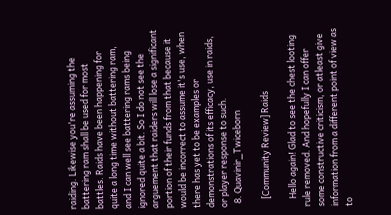raiding. Likewise you're assuming the battering ram shall be used for most battles. Raids have been happening for quite a long time without battering ram, and I can well see battering rams being ignored quite a bit. So I do not see the arguement that raiders will lose a significant portion of their funds from that because it would be incorrect to assume it's use, when there has yet to be examples or demonstrations of its efficacy, use in raids, or player response to such.
  8. Quavinir_Twiceborn

    [Community Review] Raids

    Hello again! Glad to see the chest looting rule removed. And hopefully I can offer some constructive criticism, or atleast give information from a different point of view as to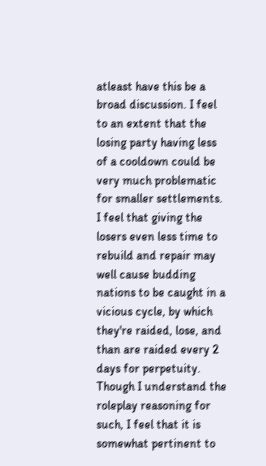atleast have this be a broad discussion. I feel to an extent that the losing party having less of a cooldown could be very much problematic for smaller settlements. I feel that giving the losers even less time to rebuild and repair may well cause budding nations to be caught in a vicious cycle, by which they're raided, lose, and than are raided every 2 days for perpetuity. Though I understand the roleplay reasoning for such, I feel that it is somewhat pertinent to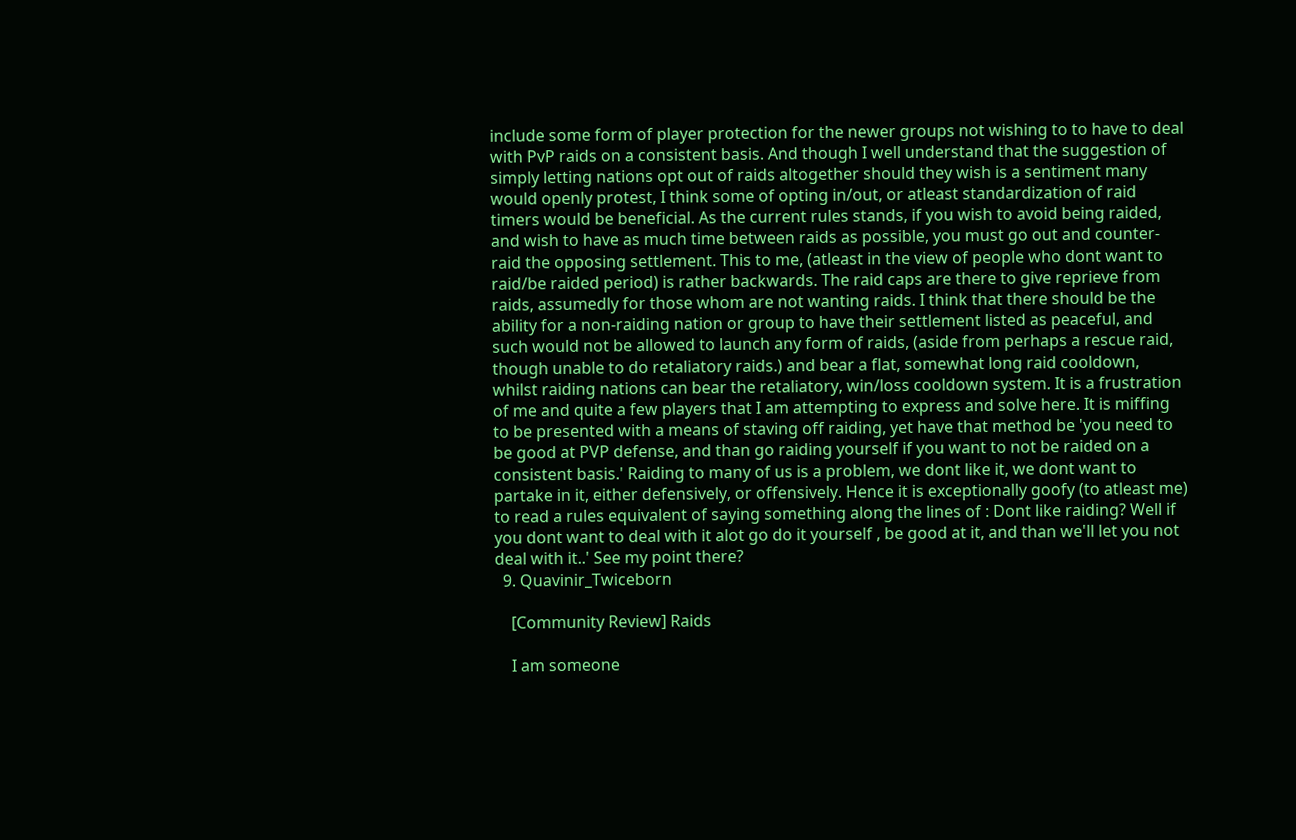include some form of player protection for the newer groups not wishing to to have to deal with PvP raids on a consistent basis. And though I well understand that the suggestion of simply letting nations opt out of raids altogether should they wish is a sentiment many would openly protest, I think some of opting in/out, or atleast standardization of raid timers would be beneficial. As the current rules stands, if you wish to avoid being raided, and wish to have as much time between raids as possible, you must go out and counter-raid the opposing settlement. This to me, (atleast in the view of people who dont want to raid/be raided period) is rather backwards. The raid caps are there to give reprieve from raids, assumedly for those whom are not wanting raids. I think that there should be the ability for a non-raiding nation or group to have their settlement listed as peaceful, and such would not be allowed to launch any form of raids, (aside from perhaps a rescue raid, though unable to do retaliatory raids.) and bear a flat, somewhat long raid cooldown, whilst raiding nations can bear the retaliatory, win/loss cooldown system. It is a frustration of me and quite a few players that I am attempting to express and solve here. It is miffing to be presented with a means of staving off raiding, yet have that method be 'you need to be good at PVP defense, and than go raiding yourself if you want to not be raided on a consistent basis.' Raiding to many of us is a problem, we dont like it, we dont want to partake in it, either defensively, or offensively. Hence it is exceptionally goofy (to atleast me) to read a rules equivalent of saying something along the lines of : Dont like raiding? Well if you dont want to deal with it alot go do it yourself , be good at it, and than we'll let you not deal with it..' See my point there?
  9. Quavinir_Twiceborn

    [Community Review] Raids

    I am someone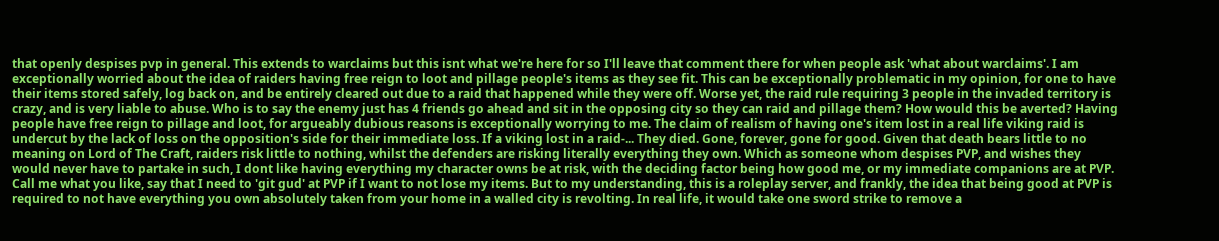that openly despises pvp in general. This extends to warclaims but this isnt what we're here for so I'll leave that comment there for when people ask 'what about warclaims'. I am exceptionally worried about the idea of raiders having free reign to loot and pillage people's items as they see fit. This can be exceptionally problematic in my opinion, for one to have their items stored safely, log back on, and be entirely cleared out due to a raid that happened while they were off. Worse yet, the raid rule requiring 3 people in the invaded territory is crazy, and is very liable to abuse. Who is to say the enemy just has 4 friends go ahead and sit in the opposing city so they can raid and pillage them? How would this be averted? Having people have free reign to pillage and loot, for argueably dubious reasons is exceptionally worrying to me. The claim of realism of having one's item lost in a real life viking raid is undercut by the lack of loss on the opposition's side for their immediate loss. If a viking lost in a raid-... They died. Gone, forever, gone for good. Given that death bears little to no meaning on Lord of The Craft, raiders risk little to nothing, whilst the defenders are risking literally everything they own. Which as someone whom despises PVP, and wishes they would never have to partake in such, I dont like having everything my character owns be at risk, with the deciding factor being how good me, or my immediate companions are at PVP. Call me what you like, say that I need to 'git gud' at PVP if I want to not lose my items. But to my understanding, this is a roleplay server, and frankly, the idea that being good at PVP is required to not have everything you own absolutely taken from your home in a walled city is revolting. In real life, it would take one sword strike to remove a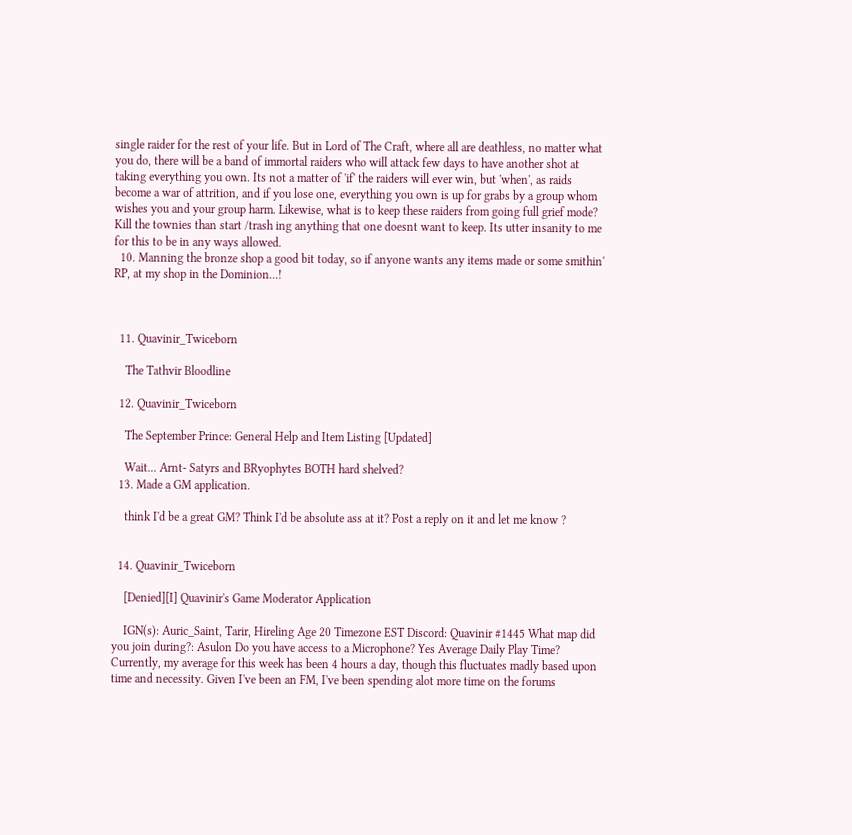single raider for the rest of your life. But in Lord of The Craft, where all are deathless, no matter what you do, there will be a band of immortal raiders who will attack few days to have another shot at taking everything you own. Its not a matter of 'if' the raiders will ever win, but 'when', as raids become a war of attrition, and if you lose one, everything you own is up for grabs by a group whom wishes you and your group harm. Likewise, what is to keep these raiders from going full grief mode? Kill the townies than start /trash ing anything that one doesnt want to keep. Its utter insanity to me for this to be in any ways allowed.
  10. Manning the bronze shop a good bit today, so if anyone wants any items made or some smithin' RP, at my shop in the Dominion...!



  11. Quavinir_Twiceborn

    The Tathvir Bloodline

  12. Quavinir_Twiceborn

    The September Prince: General Help and Item Listing [Updated]

    Wait... Arnt- Satyrs and BRyophytes BOTH hard shelved?
  13. Made a GM application.

    think I'd be a great GM? Think I'd be absolute ass at it? Post a reply on it and let me know ?


  14. Quavinir_Twiceborn

    [Denied][I] Quavinir's Game Moderator Application

    IGN(s): Auric_Saint, Tarir, Hireling Age 20 Timezone EST Discord: Quavinir #1445 What map did you join during?: Asulon Do you have access to a Microphone? Yes Average Daily Play Time? Currently, my average for this week has been 4 hours a day, though this fluctuates madly based upon time and necessity. Given I've been an FM, I've been spending alot more time on the forums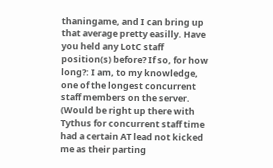thaningame, and I can bring up that average pretty easilly. Have you held any LotC staff position(s) before? If so, for how long?: I am, to my knowledge, one of the longest concurrent staff members on the server. (Would be right up there with Tythus for concurrent staff time had a certain AT lead not kicked me as their parting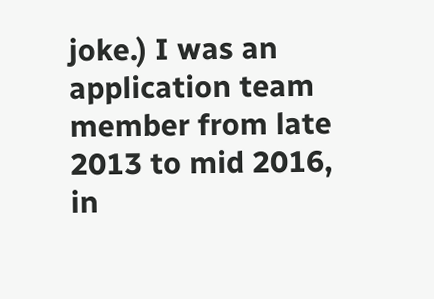joke.) I was an application team member from late 2013 to mid 2016, in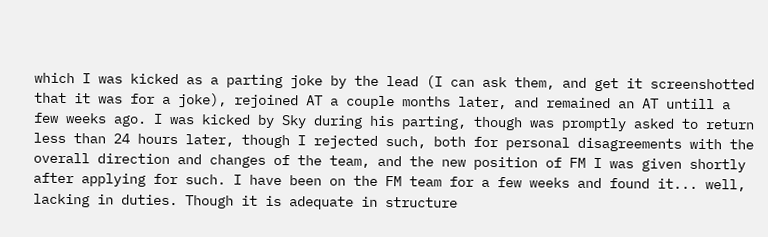which I was kicked as a parting joke by the lead (I can ask them, and get it screenshotted that it was for a joke), rejoined AT a couple months later, and remained an AT untill a few weeks ago. I was kicked by Sky during his parting, though was promptly asked to return less than 24 hours later, though I rejected such, both for personal disagreements with the overall direction and changes of the team, and the new position of FM I was given shortly after applying for such. I have been on the FM team for a few weeks and found it... well, lacking in duties. Though it is adequate in structure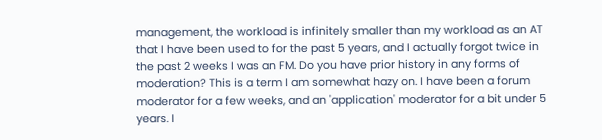management, the workload is infinitely smaller than my workload as an AT that I have been used to for the past 5 years, and I actually forgot twice in the past 2 weeks I was an FM. Do you have prior history in any forms of moderation? This is a term I am somewhat hazy on. I have been a forum moderator for a few weeks, and an 'application' moderator for a bit under 5 years. I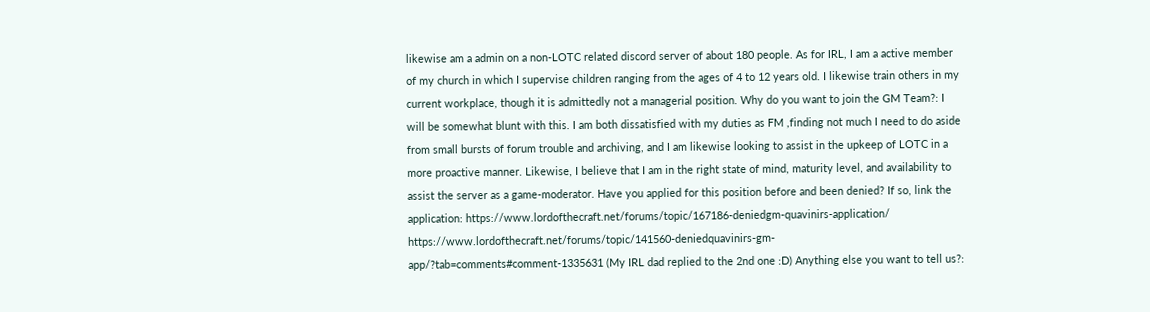likewise am a admin on a non-LOTC related discord server of about 180 people. As for IRL, I am a active member of my church in which I supervise children ranging from the ages of 4 to 12 years old. I likewise train others in my current workplace, though it is admittedly not a managerial position. Why do you want to join the GM Team?: I will be somewhat blunt with this. I am both dissatisfied with my duties as FM ,finding not much I need to do aside from small bursts of forum trouble and archiving, and I am likewise looking to assist in the upkeep of LOTC in a more proactive manner. Likewise, I believe that I am in the right state of mind, maturity level, and availability to assist the server as a game-moderator. Have you applied for this position before and been denied? If so, link the application: https://www.lordofthecraft.net/forums/topic/167186-deniedgm-quavinirs-application/ https://www.lordofthecraft.net/forums/topic/141560-deniedquavinirs-gm-app/?tab=comments#comment-1335631 (My IRL dad replied to the 2nd one :D) Anything else you want to tell us?: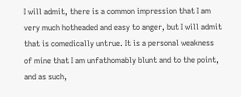I will admit, there is a common impression that I am very much hotheaded and easy to anger, but I will admit that is comedically untrue. It is a personal weakness of mine that I am unfathomably blunt and to the point, and as such,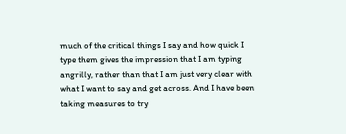much of the critical things I say and how quick I type them gives the impression that I am typing angrilly, rather than that I am just very clear with what I want to say and get across. And I have been taking measures to try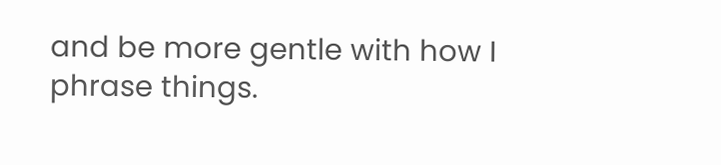and be more gentle with how I phrase things.